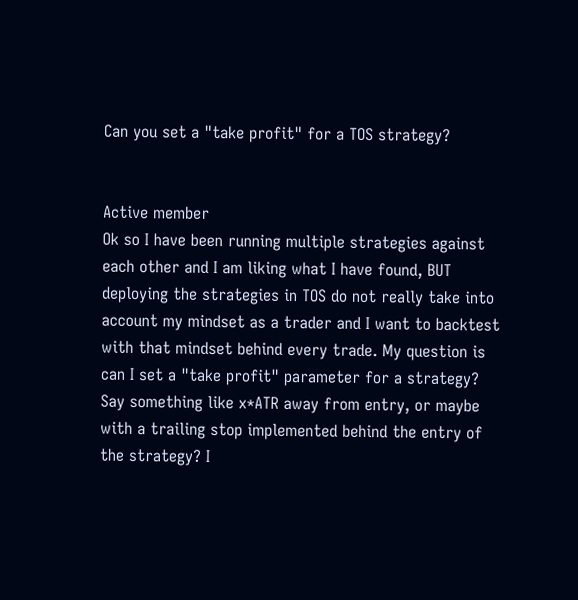Can you set a "take profit" for a TOS strategy?


Active member
Ok so I have been running multiple strategies against each other and I am liking what I have found, BUT deploying the strategies in TOS do not really take into account my mindset as a trader and I want to backtest with that mindset behind every trade. My question is can I set a "take profit" parameter for a strategy? Say something like x*ATR away from entry, or maybe with a trailing stop implemented behind the entry of the strategy? I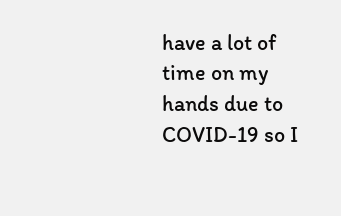have a lot of time on my hands due to COVID-19 so I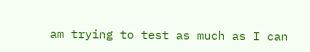am trying to test as much as I can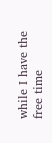while I have the free time